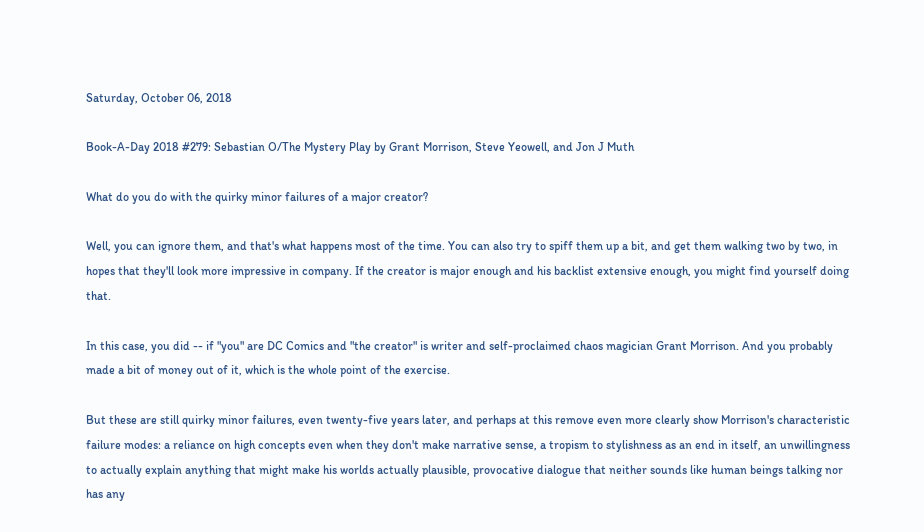Saturday, October 06, 2018

Book-A-Day 2018 #279: Sebastian O/The Mystery Play by Grant Morrison, Steve Yeowell, and Jon J Muth

What do you do with the quirky minor failures of a major creator?

Well, you can ignore them, and that's what happens most of the time. You can also try to spiff them up a bit, and get them walking two by two, in hopes that they'll look more impressive in company. If the creator is major enough and his backlist extensive enough, you might find yourself doing that.

In this case, you did -- if "you" are DC Comics and "the creator" is writer and self-proclaimed chaos magician Grant Morrison. And you probably made a bit of money out of it, which is the whole point of the exercise.

But these are still quirky minor failures, even twenty-five years later, and perhaps at this remove even more clearly show Morrison's characteristic failure modes: a reliance on high concepts even when they don't make narrative sense, a tropism to stylishness as an end in itself, an unwillingness to actually explain anything that might make his worlds actually plausible, provocative dialogue that neither sounds like human beings talking nor has any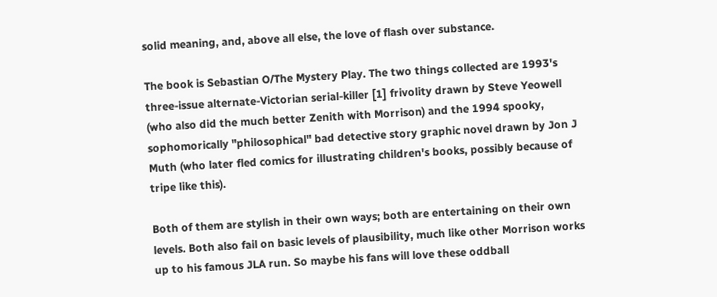solid meaning, and, above all else, the love of flash over substance.

The book is Sebastian O/The Mystery Play. The two things collected are 1993's three-issue alternate-Victorian serial-killer [1] frivolity drawn by Steve Yeowell (who also did the much better Zenith with Morrison) and the 1994 spooky, sophomorically "philosophical" bad detective story graphic novel drawn by Jon J Muth (who later fled comics for illustrating children's books, possibly because of tripe like this).

Both of them are stylish in their own ways; both are entertaining on their own levels. Both also fail on basic levels of plausibility, much like other Morrison works up to his famous JLA run. So maybe his fans will love these oddball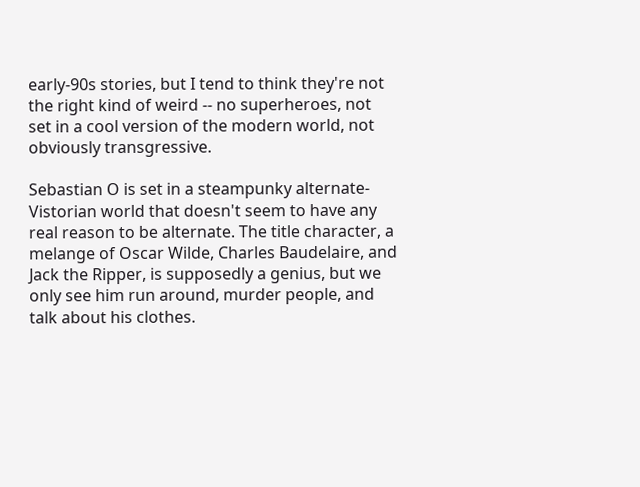early-90s stories, but I tend to think they're not the right kind of weird -- no superheroes, not set in a cool version of the modern world, not obviously transgressive.

Sebastian O is set in a steampunky alternate-Vistorian world that doesn't seem to have any real reason to be alternate. The title character, a melange of Oscar Wilde, Charles Baudelaire, and Jack the Ripper, is supposedly a genius, but we only see him run around, murder people, and talk about his clothes.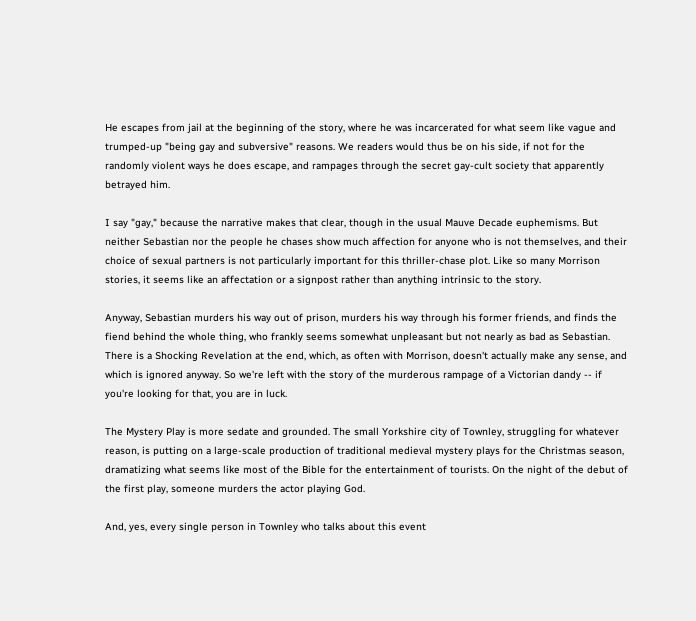He escapes from jail at the beginning of the story, where he was incarcerated for what seem like vague and trumped-up "being gay and subversive" reasons. We readers would thus be on his side, if not for the randomly violent ways he does escape, and rampages through the secret gay-cult society that apparently betrayed him.

I say "gay," because the narrative makes that clear, though in the usual Mauve Decade euphemisms. But neither Sebastian nor the people he chases show much affection for anyone who is not themselves, and their choice of sexual partners is not particularly important for this thriller-chase plot. Like so many Morrison stories, it seems like an affectation or a signpost rather than anything intrinsic to the story.

Anyway, Sebastian murders his way out of prison, murders his way through his former friends, and finds the fiend behind the whole thing, who frankly seems somewhat unpleasant but not nearly as bad as Sebastian. There is a Shocking Revelation at the end, which, as often with Morrison, doesn't actually make any sense, and which is ignored anyway. So we're left with the story of the murderous rampage of a Victorian dandy -- if you're looking for that, you are in luck.

The Mystery Play is more sedate and grounded. The small Yorkshire city of Townley, struggling for whatever reason, is putting on a large-scale production of traditional medieval mystery plays for the Christmas season, dramatizing what seems like most of the Bible for the entertainment of tourists. On the night of the debut of the first play, someone murders the actor playing God.

And, yes, every single person in Townley who talks about this event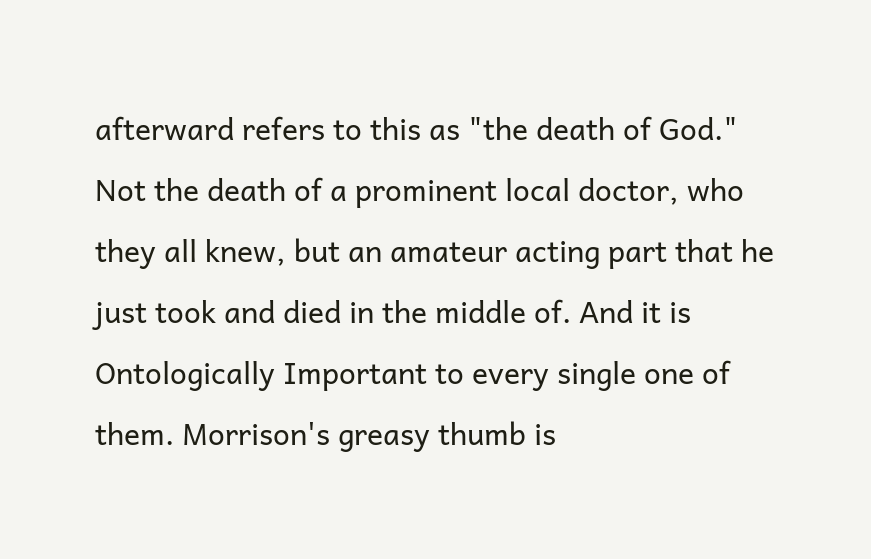afterward refers to this as "the death of God." Not the death of a prominent local doctor, who they all knew, but an amateur acting part that he just took and died in the middle of. And it is Ontologically Important to every single one of them. Morrison's greasy thumb is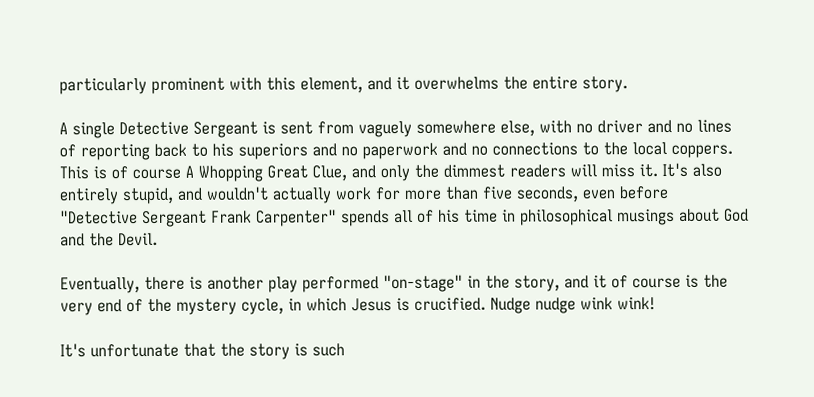particularly prominent with this element, and it overwhelms the entire story.

A single Detective Sergeant is sent from vaguely somewhere else, with no driver and no lines of reporting back to his superiors and no paperwork and no connections to the local coppers. This is of course A Whopping Great Clue, and only the dimmest readers will miss it. It's also entirely stupid, and wouldn't actually work for more than five seconds, even before "Detective Sergeant Frank Carpenter" spends all of his time in philosophical musings about God and the Devil.

Eventually, there is another play performed "on-stage" in the story, and it of course is the very end of the mystery cycle, in which Jesus is crucified. Nudge nudge wink wink!

It's unfortunate that the story is such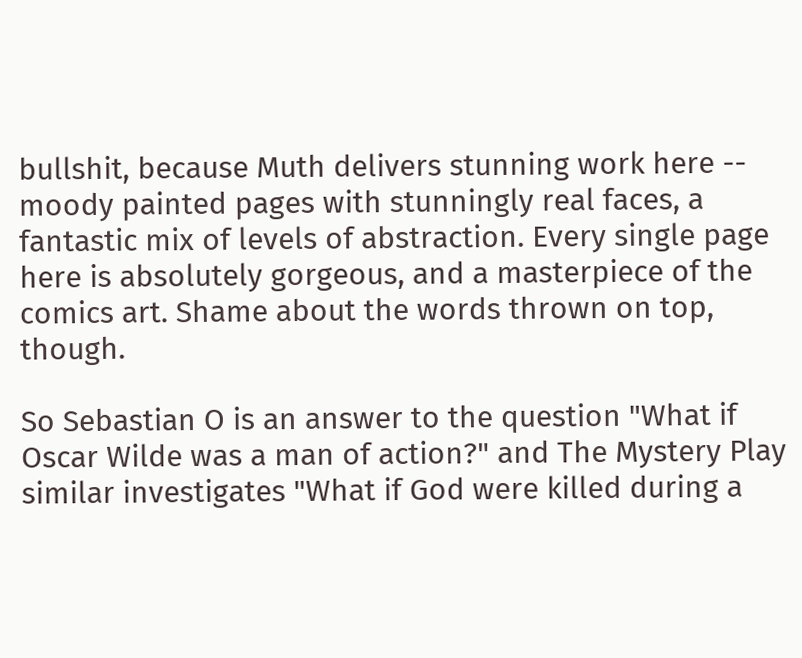bullshit, because Muth delivers stunning work here -- moody painted pages with stunningly real faces, a fantastic mix of levels of abstraction. Every single page here is absolutely gorgeous, and a masterpiece of the comics art. Shame about the words thrown on top, though.

So Sebastian O is an answer to the question "What if Oscar Wilde was a man of action?" and The Mystery Play similar investigates "What if God were killed during a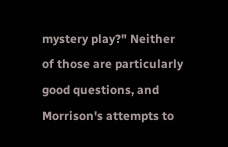mystery play?" Neither of those are particularly good questions, and Morrison's attempts to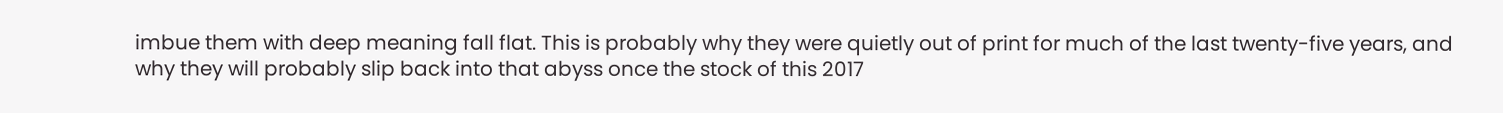imbue them with deep meaning fall flat. This is probably why they were quietly out of print for much of the last twenty-five years, and why they will probably slip back into that abyss once the stock of this 2017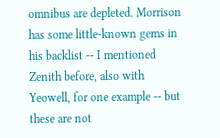omnibus are depleted. Morrison has some little-known gems in his backlist -- I mentioned Zenith before, also with Yeowell, for one example -- but these are not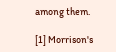among them.

[1] Morrison's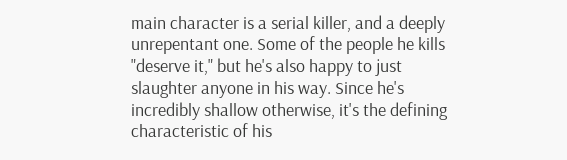main character is a serial killer, and a deeply unrepentant one. Some of the people he kills "deserve it," but he's also happy to just slaughter anyone in his way. Since he's incredibly shallow otherwise, it's the defining characteristic of his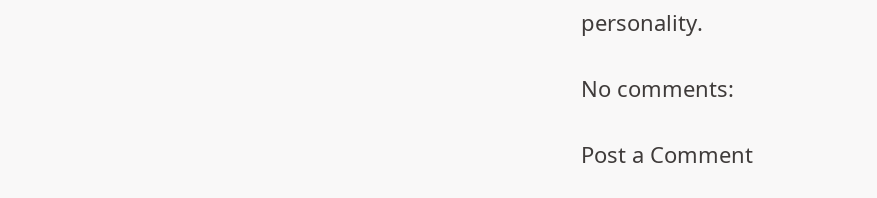personality.

No comments:

Post a Comment